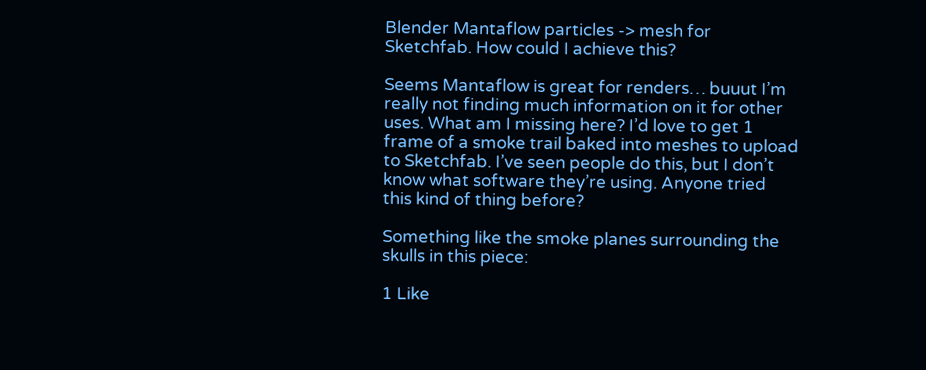Blender Mantaflow particles -> mesh for Sketchfab. How could I achieve this?

Seems Mantaflow is great for renders… buuut I’m really not finding much information on it for other uses. What am I missing here? I’d love to get 1 frame of a smoke trail baked into meshes to upload to Sketchfab. I’ve seen people do this, but I don’t know what software they’re using. Anyone tried this kind of thing before?

Something like the smoke planes surrounding the skulls in this piece:

1 Like